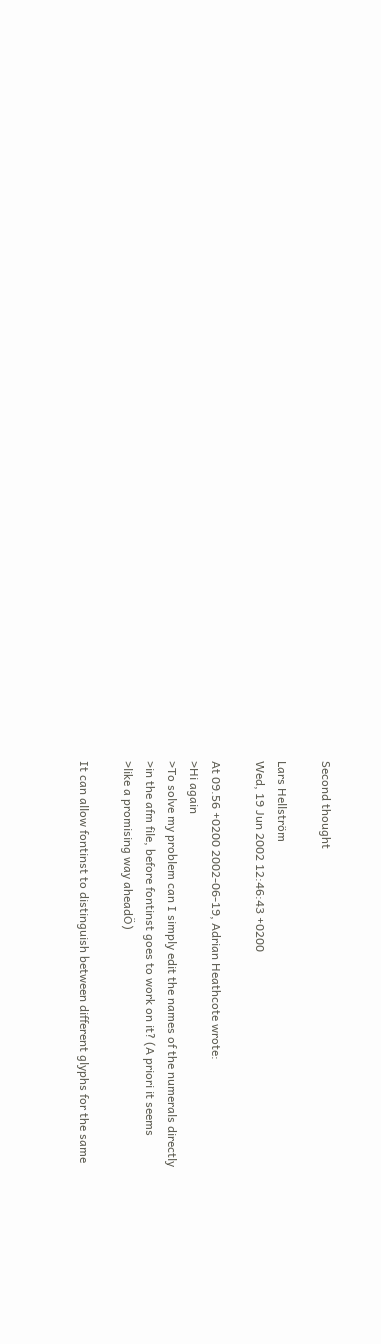Second thought

Lars Hellström
Wed, 19 Jun 2002 12:46:43 +0200

At 09.56 +0200 2002-06-19, Adrian Heathcote wrote:
>Hi again
>To solve my problem can I simply edit the names of the numerals directly
>in the afm file, before fontinst goes to work on it? (A priori it seems
>like a promising way aheadÖ)

It can allow fontinst to distinguish between different glyphs for the same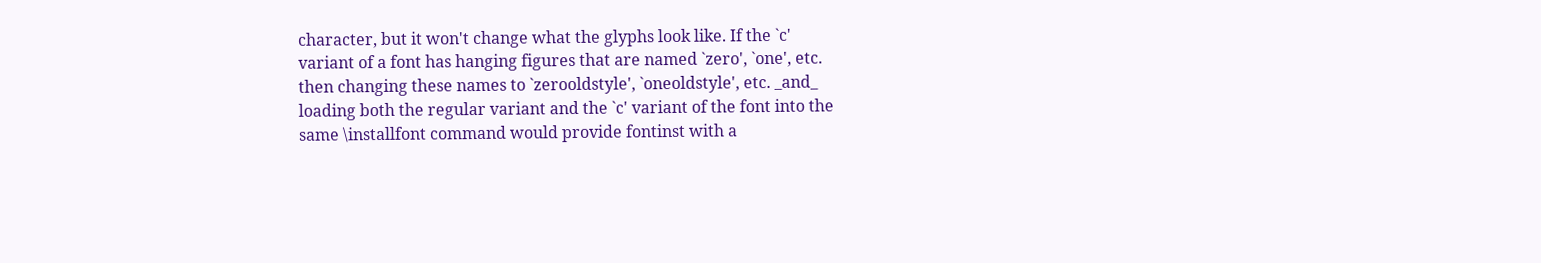character, but it won't change what the glyphs look like. If the `c'
variant of a font has hanging figures that are named `zero', `one', etc.
then changing these names to `zerooldstyle', `oneoldstyle', etc. _and_
loading both the regular variant and the `c' variant of the font into the
same \installfont command would provide fontinst with a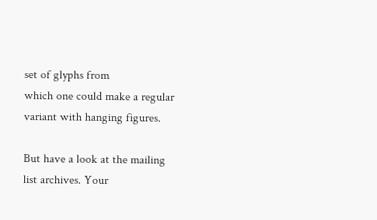set of glyphs from
which one could make a regular variant with hanging figures.

But have a look at the mailing list archives. Your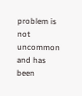problem is not uncommon
and has been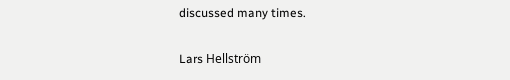discussed many times.

Lars Hellström